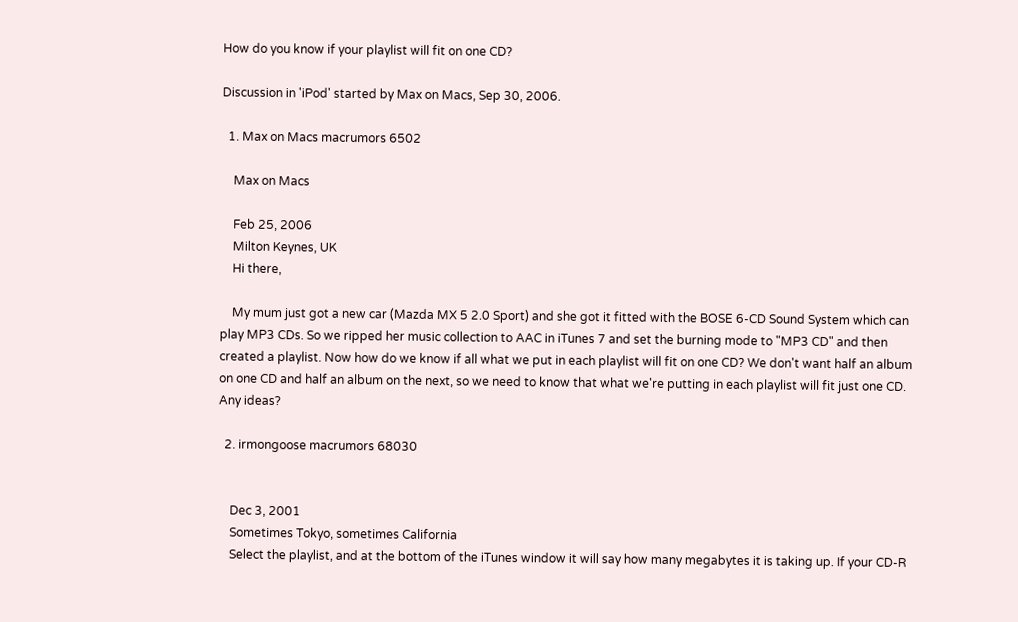How do you know if your playlist will fit on one CD?

Discussion in 'iPod' started by Max on Macs, Sep 30, 2006.

  1. Max on Macs macrumors 6502

    Max on Macs

    Feb 25, 2006
    Milton Keynes, UK
    Hi there,

    My mum just got a new car (Mazda MX 5 2.0 Sport) and she got it fitted with the BOSE 6-CD Sound System which can play MP3 CDs. So we ripped her music collection to AAC in iTunes 7 and set the burning mode to "MP3 CD" and then created a playlist. Now how do we know if all what we put in each playlist will fit on one CD? We don't want half an album on one CD and half an album on the next, so we need to know that what we're putting in each playlist will fit just one CD. Any ideas?

  2. irmongoose macrumors 68030


    Dec 3, 2001
    Sometimes Tokyo, sometimes California
    Select the playlist, and at the bottom of the iTunes window it will say how many megabytes it is taking up. If your CD-R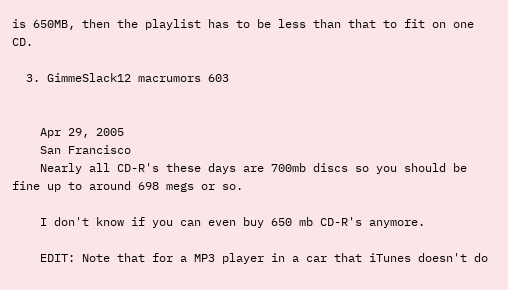is 650MB, then the playlist has to be less than that to fit on one CD.

  3. GimmeSlack12 macrumors 603


    Apr 29, 2005
    San Francisco
    Nearly all CD-R's these days are 700mb discs so you should be fine up to around 698 megs or so.

    I don't know if you can even buy 650 mb CD-R's anymore.

    EDIT: Note that for a MP3 player in a car that iTunes doesn't do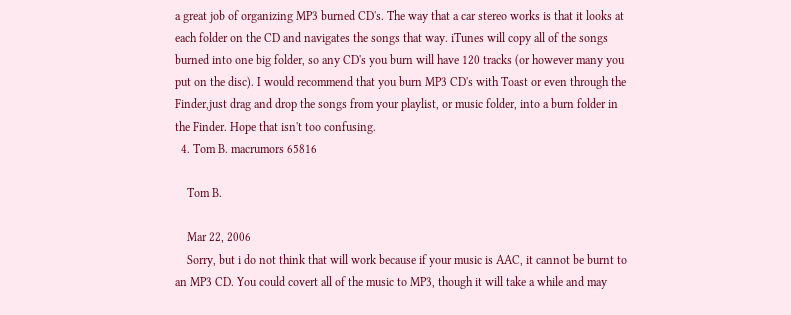a great job of organizing MP3 burned CD's. The way that a car stereo works is that it looks at each folder on the CD and navigates the songs that way. iTunes will copy all of the songs burned into one big folder, so any CD's you burn will have 120 tracks (or however many you put on the disc). I would recommend that you burn MP3 CD's with Toast or even through the Finder,just drag and drop the songs from your playlist, or music folder, into a burn folder in the Finder. Hope that isn't too confusing.
  4. Tom B. macrumors 65816

    Tom B.

    Mar 22, 2006
    Sorry, but i do not think that will work because if your music is AAC, it cannot be burnt to an MP3 CD. You could covert all of the music to MP3, though it will take a while and may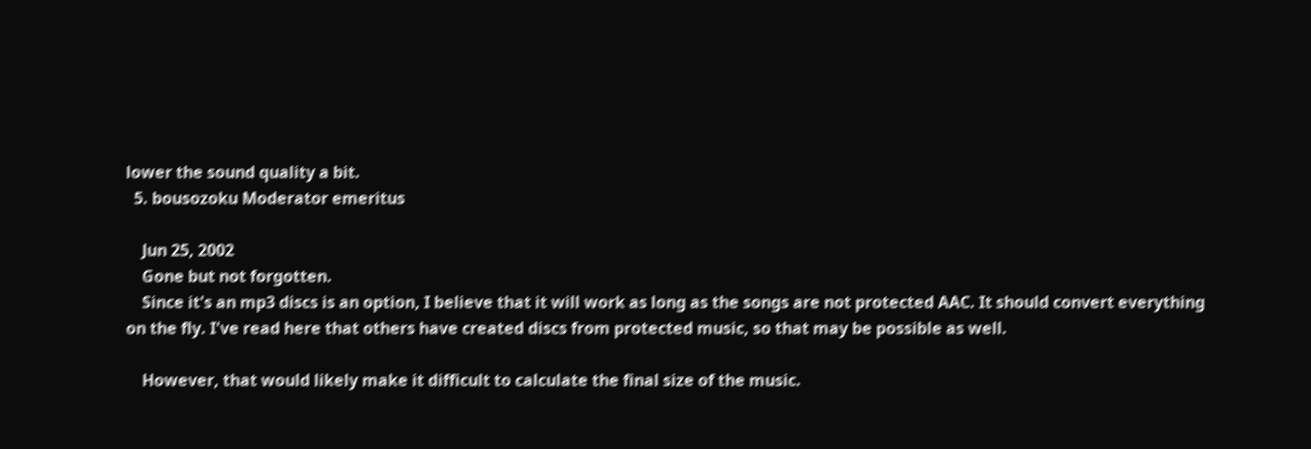lower the sound quality a bit.
  5. bousozoku Moderator emeritus

    Jun 25, 2002
    Gone but not forgotten.
    Since it's an mp3 discs is an option, I believe that it will work as long as the songs are not protected AAC. It should convert everything on the fly. I've read here that others have created discs from protected music, so that may be possible as well.

    However, that would likely make it difficult to calculate the final size of the music.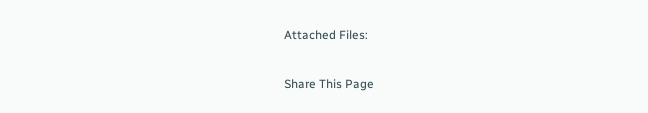Attached Files:

Share This Page